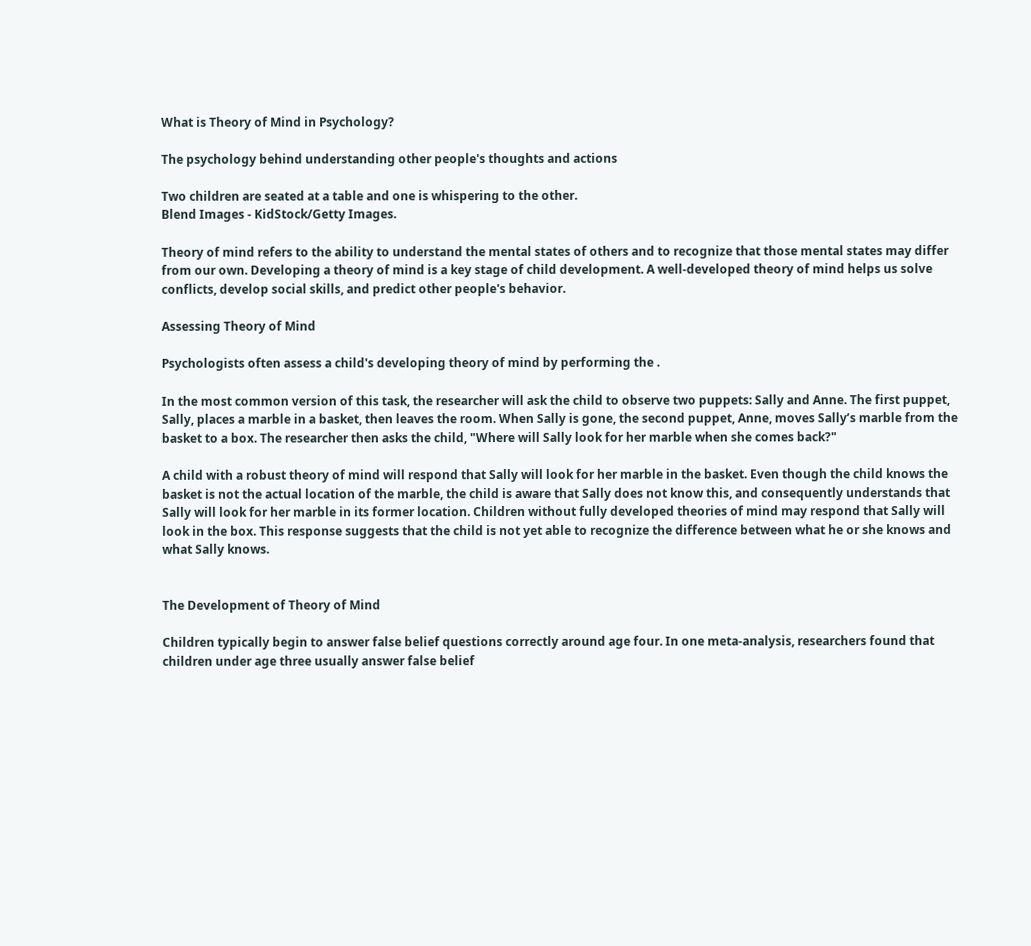What is Theory of Mind in Psychology?

The psychology behind understanding other people's thoughts and actions

Two children are seated at a table and one is whispering to the other.
Blend Images - KidStock/Getty Images.

Theory of mind refers to the ability to understand the mental states of others and to recognize that those mental states may differ from our own. Developing a theory of mind is a key stage of child development. A well-developed theory of mind helps us solve conflicts, develop social skills, and predict other people's behavior.

Assessing Theory of Mind

Psychologists often assess a child's developing theory of mind by performing the .

In the most common version of this task, the researcher will ask the child to observe two puppets: Sally and Anne. The first puppet, Sally, places a marble in a basket, then leaves the room. When Sally is gone, the second puppet, Anne, moves Sally’s marble from the basket to a box. The researcher then asks the child, "Where will Sally look for her marble when she comes back?"

A child with a robust theory of mind will respond that Sally will look for her marble in the basket. Even though the child knows the basket is not the actual location of the marble, the child is aware that Sally does not know this, and consequently understands that Sally will look for her marble in its former location. Children without fully developed theories of mind may respond that Sally will look in the box. This response suggests that the child is not yet able to recognize the difference between what he or she knows and what Sally knows.


The Development of Theory of Mind

Children typically begin to answer false belief questions correctly around age four. In one meta-analysis, researchers found that children under age three usually answer false belief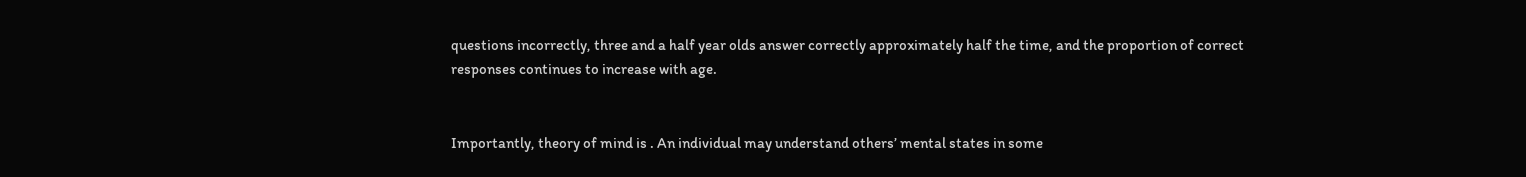questions incorrectly, three and a half year olds answer correctly approximately half the time, and the proportion of correct responses continues to increase with age.


Importantly, theory of mind is . An individual may understand others’ mental states in some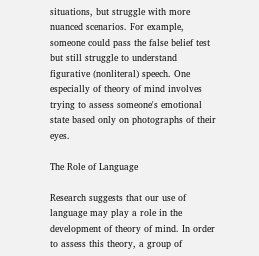situations, but struggle with more nuanced scenarios. For example, someone could pass the false belief test but still struggle to understand figurative (nonliteral) speech. One especially of theory of mind involves trying to assess someone's emotional state based only on photographs of their eyes.

The Role of Language

Research suggests that our use of language may play a role in the development of theory of mind. In order to assess this theory, a group of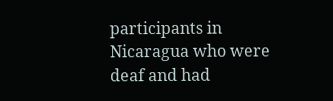participants in Nicaragua who were deaf and had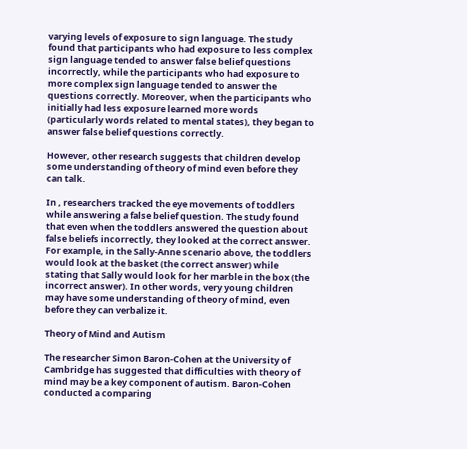varying levels of exposure to sign language. The study found that participants who had exposure to less complex sign language tended to answer false belief questions incorrectly, while the participants who had exposure to more complex sign language tended to answer the questions correctly. Moreover, when the participants who initially had less exposure learned more words (particularly words related to mental states), they began to answer false belief questions correctly.

However, other research suggests that children develop some understanding of theory of mind even before they can talk.

In , researchers tracked the eye movements of toddlers while answering a false belief question. The study found that even when the toddlers answered the question about false beliefs incorrectly, they looked at the correct answer.  For example, in the Sally-Anne scenario above, the toddlers would look at the basket (the correct answer) while stating that Sally would look for her marble in the box (the incorrect answer). In other words, very young children may have some understanding of theory of mind, even before they can verbalize it.

Theory of Mind and Autism

The researcher Simon Baron-Cohen at the University of Cambridge has suggested that difficulties with theory of mind may be a key component of autism. Baron-Cohen conducted a comparing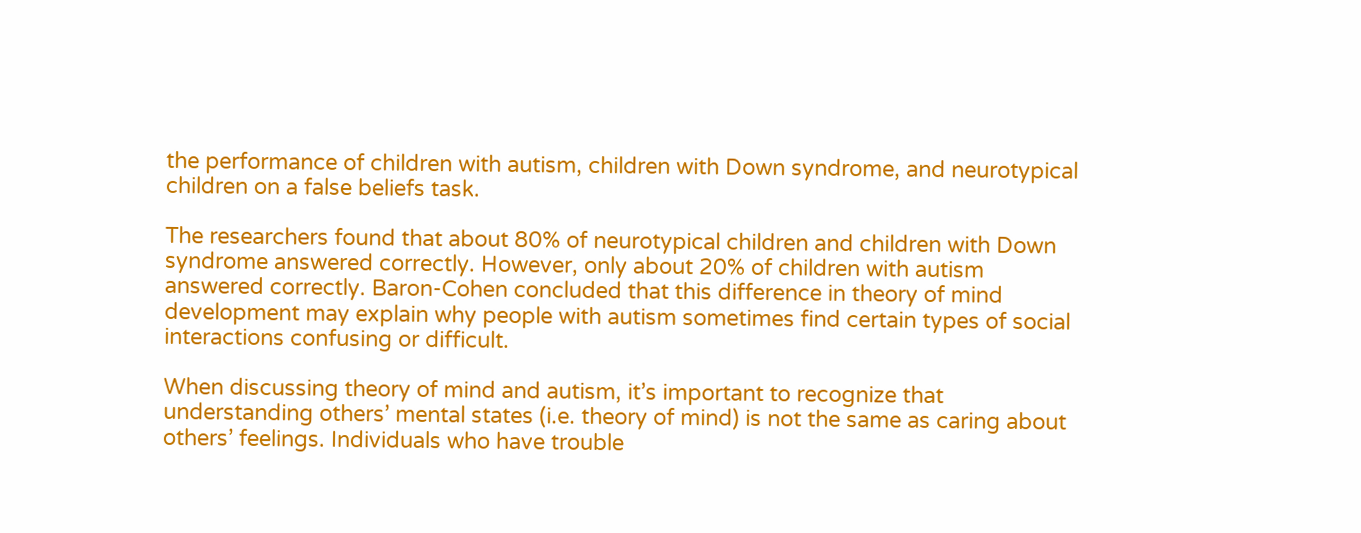the performance of children with autism, children with Down syndrome, and neurotypical children on a false beliefs task.

The researchers found that about 80% of neurotypical children and children with Down syndrome answered correctly. However, only about 20% of children with autism answered correctly. Baron-Cohen concluded that this difference in theory of mind development may explain why people with autism sometimes find certain types of social interactions confusing or difficult.

When discussing theory of mind and autism, it’s important to recognize that understanding others’ mental states (i.e. theory of mind) is not the same as caring about others’ feelings. Individuals who have trouble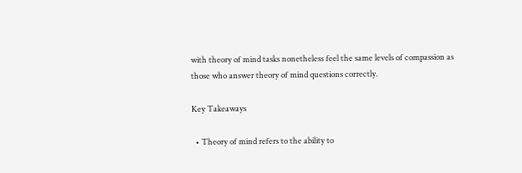with theory of mind tasks nonetheless feel the same levels of compassion as those who answer theory of mind questions correctly.

Key Takeaways

  • Theory of mind refers to the ability to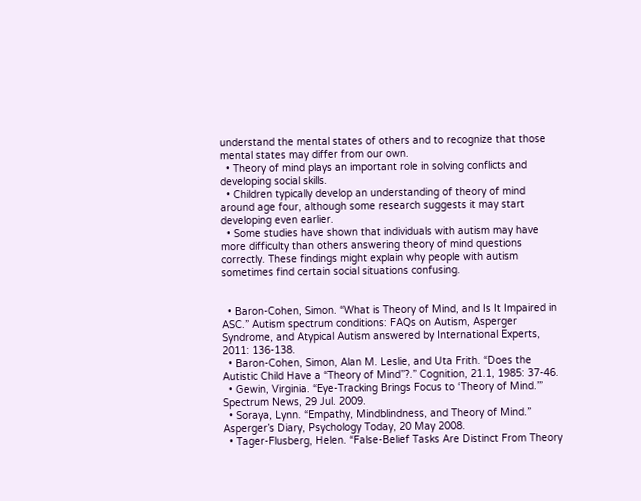understand the mental states of others and to recognize that those mental states may differ from our own.
  • Theory of mind plays an important role in solving conflicts and developing social skills.
  • Children typically develop an understanding of theory of mind around age four, although some research suggests it may start developing even earlier.
  • Some studies have shown that individuals with autism may have more difficulty than others answering theory of mind questions correctly. These findings might explain why people with autism sometimes find certain social situations confusing.


  • Baron-Cohen, Simon. “What is Theory of Mind, and Is It Impaired in ASC.” Autism spectrum conditions: FAQs on Autism, Asperger Syndrome, and Atypical Autism answered by International Experts, 2011: 136-138.
  • Baron-Cohen, Simon, Alan M. Leslie, and Uta Frith. “Does the Autistic Child Have a “Theory of Mind”?.” Cognition, 21.1, 1985: 37-46.
  • Gewin, Virginia. “Eye-Tracking Brings Focus to ‘Theory of Mind.’” Spectrum News, 29 Jul. 2009.
  • Soraya, Lynn. “Empathy, Mindblindness, and Theory of Mind.” Asperger’s Diary, Psychology Today, 20 May 2008.
  • Tager-Flusberg, Helen. “False-Belief Tasks Are Distinct From Theory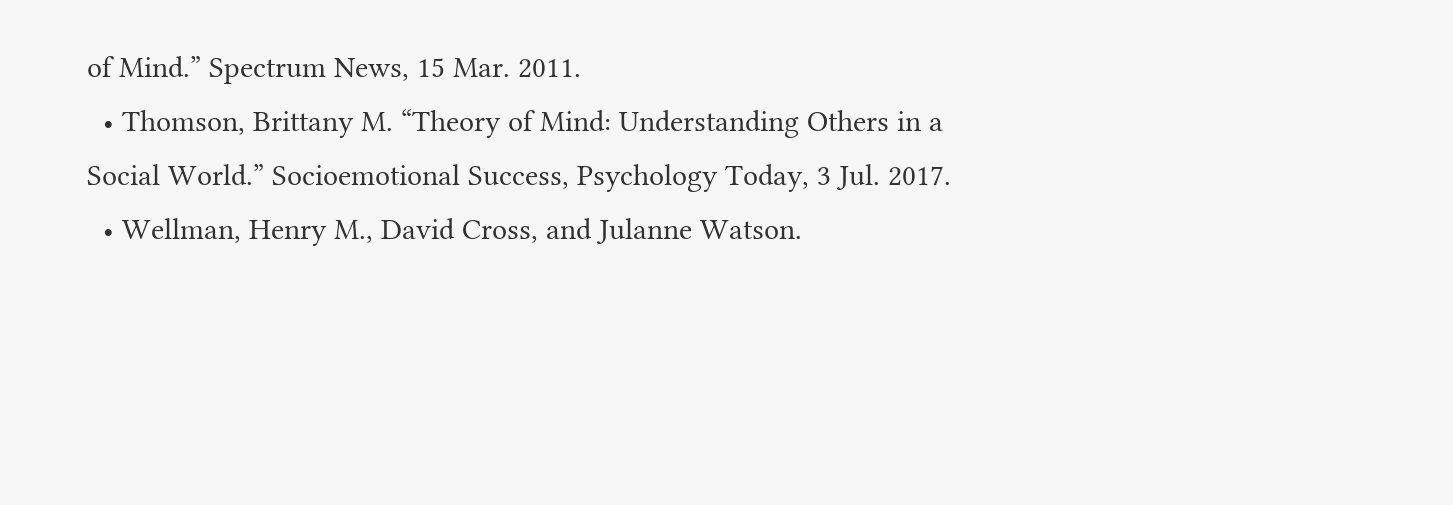of Mind.” Spectrum News, 15 Mar. 2011.
  • Thomson, Brittany M. “Theory of Mind: Understanding Others in a Social World.” Socioemotional Success, Psychology Today, 3 Jul. 2017.
  • Wellman, Henry M., David Cross, and Julanne Watson.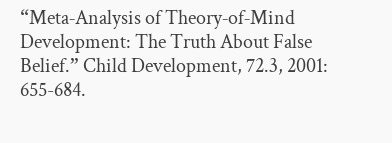“Meta‐Analysis of Theory‐of‐Mind Development: The Truth About False Belief.” Child Development, 72.3, 2001: 655-684.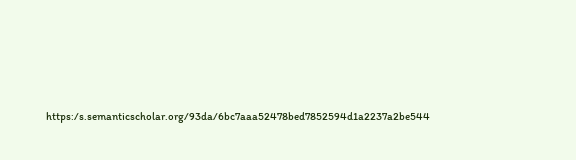https:/s.semanticscholar.org/93da/6bc7aaa52478bed7852594d1a2237a2be544